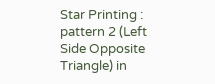Star Printing : pattern 2 (Left Side Opposite Triangle) in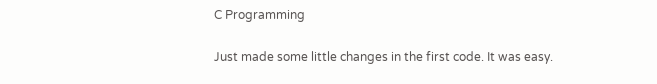C Programming

Just made some little changes in the first code. It was easy.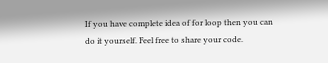If you have complete idea of for loop then you can do it yourself. Feel free to share your code.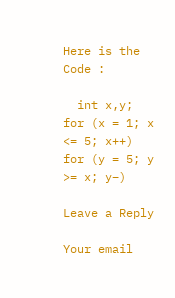Here is the Code :

  int x,y;
for (x = 1; x <= 5; x++)
for (y = 5; y >= x; y–)

Leave a Reply

Your email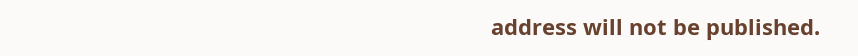address will not be published.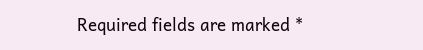Required fields are marked *